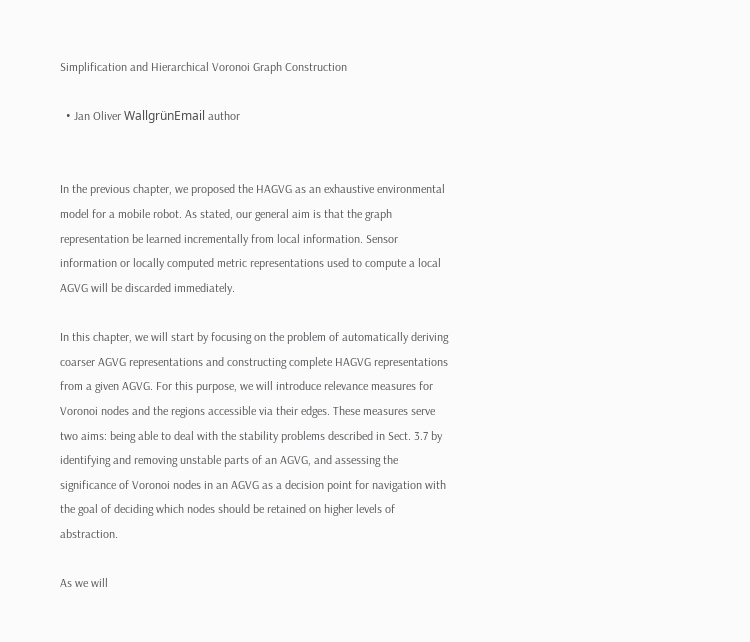Simplification and Hierarchical Voronoi Graph Construction

  • Jan Oliver WallgrünEmail author


In the previous chapter, we proposed the HAGVG as an exhaustive environmental model for a mobile robot. As stated, our general aim is that the graph representation be learned incrementally from local information. Sensor information or locally computed metric representations used to compute a local AGVG will be discarded immediately.

In this chapter, we will start by focusing on the problem of automatically deriving coarser AGVG representations and constructing complete HAGVG representations from a given AGVG. For this purpose, we will introduce relevance measures for Voronoi nodes and the regions accessible via their edges. These measures serve two aims: being able to deal with the stability problems described in Sect. 3.7 by identifying and removing unstable parts of an AGVG, and assessing the significance of Voronoi nodes in an AGVG as a decision point for navigation with the goal of deciding which nodes should be retained on higher levels of abstraction.

As we will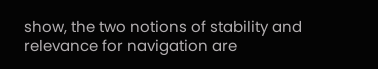show, the two notions of stability and relevance for navigation are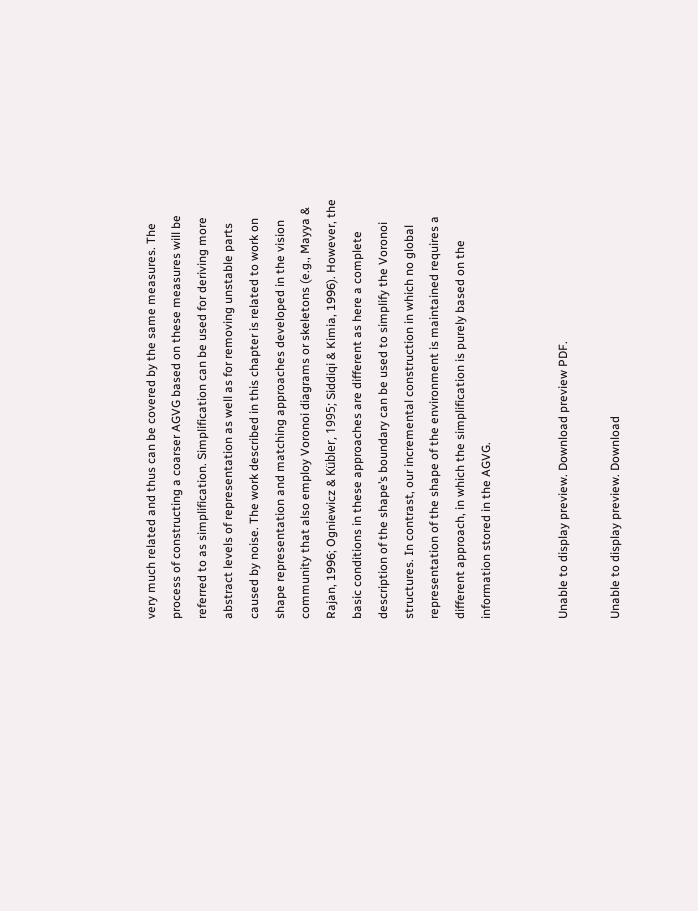very much related and thus can be covered by the same measures. The process of constructing a coarser AGVG based on these measures will be referred to as simplification. Simplification can be used for deriving more abstract levels of representation as well as for removing unstable parts caused by noise. The work described in this chapter is related to work on shape representation and matching approaches developed in the vision community that also employ Voronoi diagrams or skeletons (e.g., Mayya & Rajan, 1996; Ogniewicz & Kübler, 1995; Siddiqi & Kimia, 1996). However, the basic conditions in these approaches are different as here a complete description of the shape’s boundary can be used to simplify the Voronoi structures. In contrast, our incremental construction in which no global representation of the shape of the environment is maintained requires a different approach, in which the simplification is purely based on the information stored in the AGVG.


Unable to display preview. Download preview PDF.

Unable to display preview. Download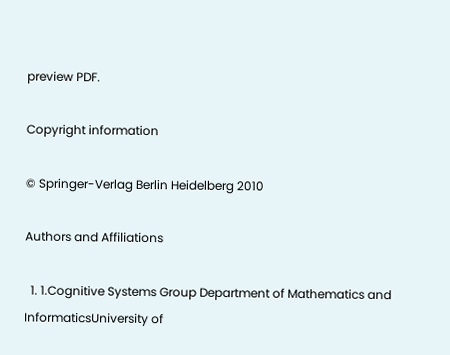preview PDF.

Copyright information

© Springer-Verlag Berlin Heidelberg 2010

Authors and Affiliations

  1. 1.Cognitive Systems Group Department of Mathematics and InformaticsUniversity of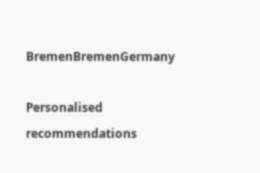BremenBremenGermany

Personalised recommendations